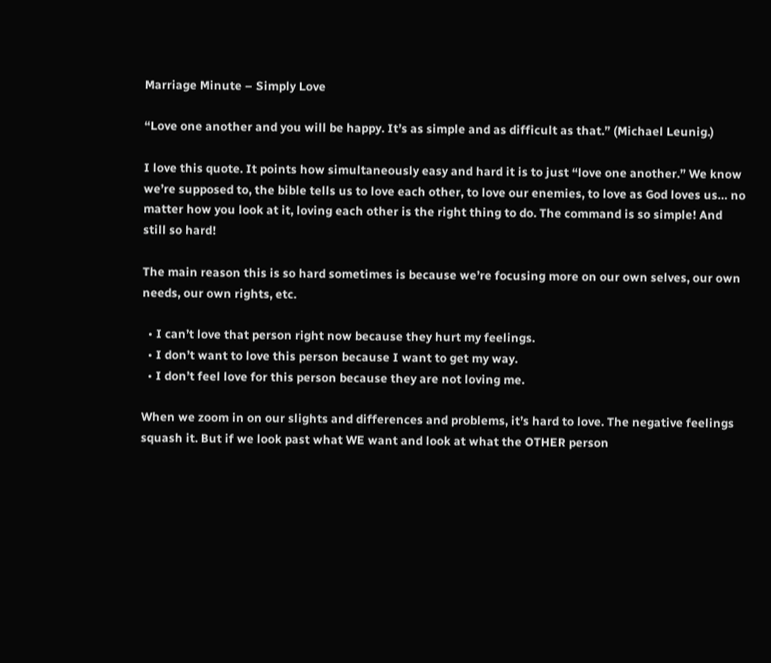Marriage Minute – Simply Love

“Love one another and you will be happy. It’s as simple and as difficult as that.” (Michael Leunig.)

I love this quote. It points how simultaneously easy and hard it is to just “love one another.” We know we’re supposed to, the bible tells us to love each other, to love our enemies, to love as God loves us… no matter how you look at it, loving each other is the right thing to do. The command is so simple! And still so hard!

The main reason this is so hard sometimes is because we’re focusing more on our own selves, our own needs, our own rights, etc.

  • I can’t love that person right now because they hurt my feelings.
  • I don’t want to love this person because I want to get my way.
  • I don’t feel love for this person because they are not loving me.

When we zoom in on our slights and differences and problems, it’s hard to love. The negative feelings squash it. But if we look past what WE want and look at what the OTHER person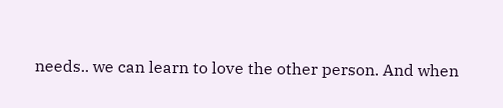needs.. we can learn to love the other person. And when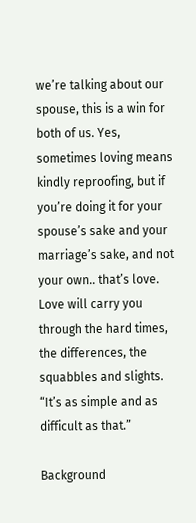we’re talking about our spouse, this is a win for both of us. Yes, sometimes loving means kindly reproofing, but if you’re doing it for your spouse’s sake and your marriage’s sake, and not your own.. that’s love. Love will carry you through the hard times, the differences, the squabbles and slights. “It’s as simple and as difficult as that.”

Background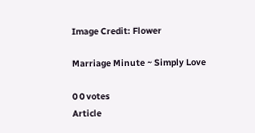Image Credit: Flower

Marriage Minute ~ Simply Love

0 0 votes
Article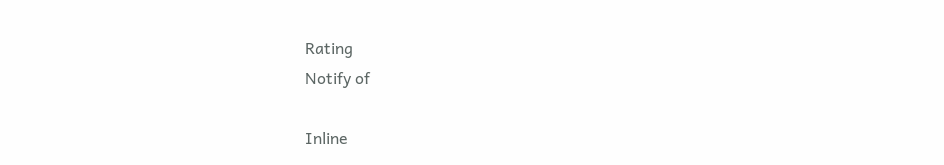Rating
Notify of

Inline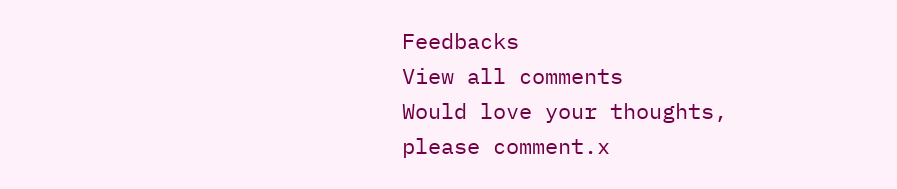Feedbacks
View all comments
Would love your thoughts, please comment.x